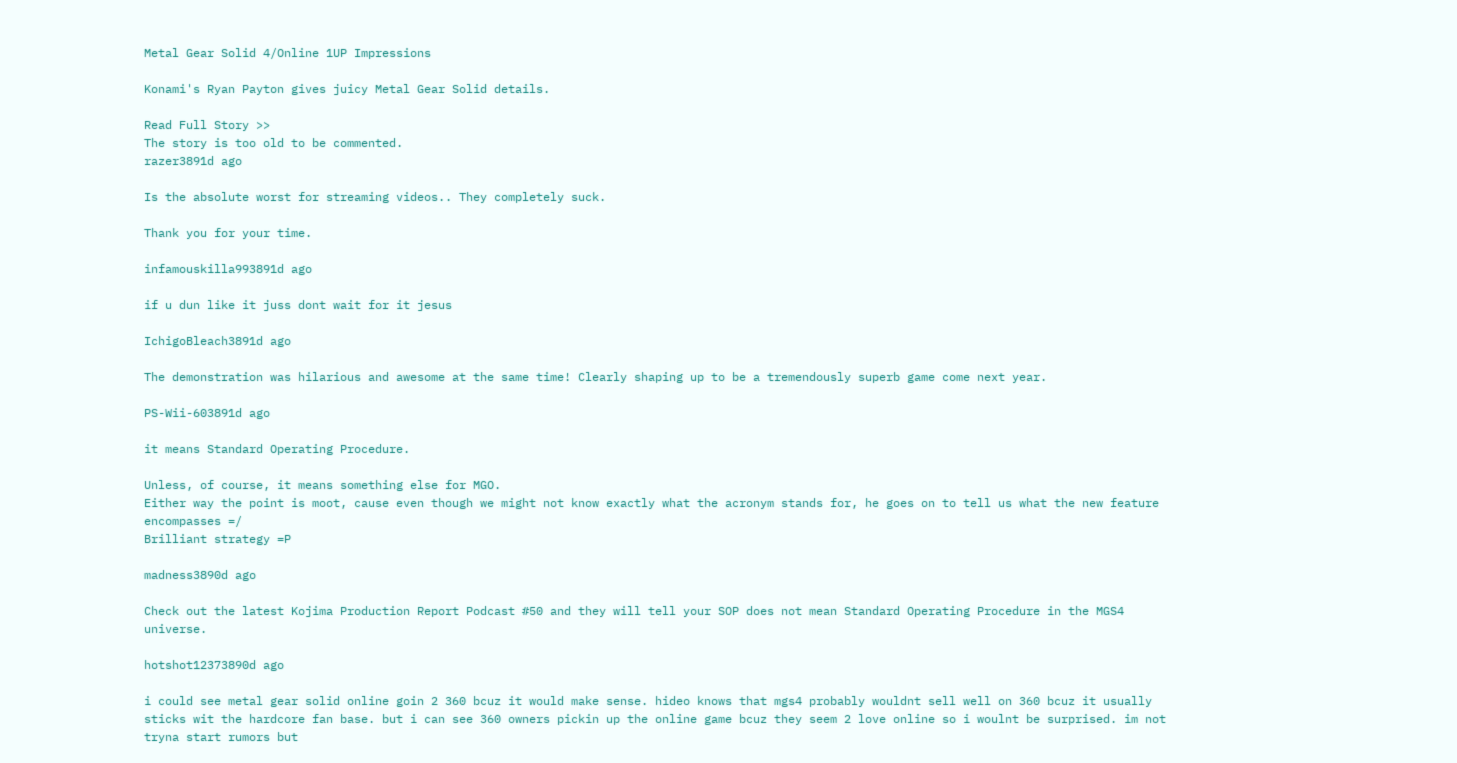Metal Gear Solid 4/Online 1UP Impressions

Konami's Ryan Payton gives juicy Metal Gear Solid details.

Read Full Story >>
The story is too old to be commented.
razer3891d ago

Is the absolute worst for streaming videos.. They completely suck.

Thank you for your time.

infamouskilla993891d ago

if u dun like it juss dont wait for it jesus

IchigoBleach3891d ago

The demonstration was hilarious and awesome at the same time! Clearly shaping up to be a tremendously superb game come next year.

PS-Wii-603891d ago

it means Standard Operating Procedure.

Unless, of course, it means something else for MGO.
Either way the point is moot, cause even though we might not know exactly what the acronym stands for, he goes on to tell us what the new feature encompasses =/
Brilliant strategy =P

madness3890d ago

Check out the latest Kojima Production Report Podcast #50 and they will tell your SOP does not mean Standard Operating Procedure in the MGS4 universe.

hotshot12373890d ago

i could see metal gear solid online goin 2 360 bcuz it would make sense. hideo knows that mgs4 probably wouldnt sell well on 360 bcuz it usually sticks wit the hardcore fan base. but i can see 360 owners pickin up the online game bcuz they seem 2 love online so i woulnt be surprised. im not tryna start rumors but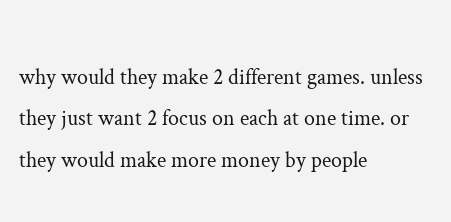why would they make 2 different games. unless they just want 2 focus on each at one time. or they would make more money by people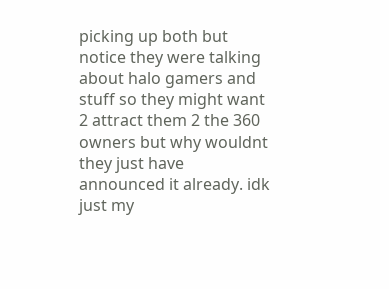picking up both but notice they were talking about halo gamers and stuff so they might want 2 attract them 2 the 360 owners but why wouldnt they just have announced it already. idk just my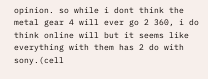opinion. so while i dont think the metal gear 4 will ever go 2 360, i do think online will but it seems like everything with them has 2 do with sony.(cell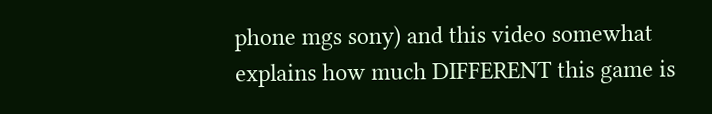phone mgs sony) and this video somewhat explains how much DIFFERENT this game is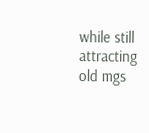while still attracting old mgs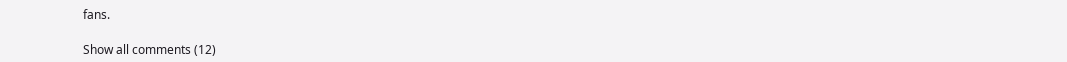fans.

Show all comments (12)